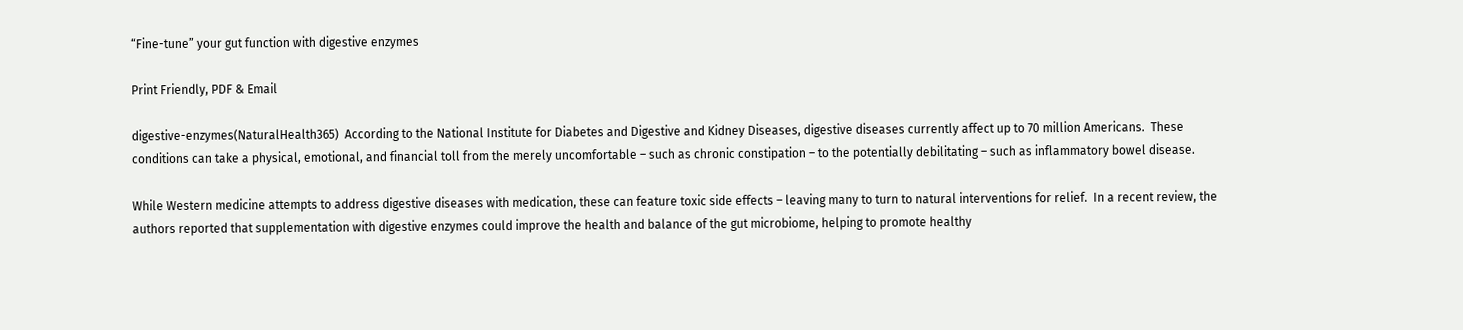“Fine-tune” your gut function with digestive enzymes

Print Friendly, PDF & Email

digestive-enzymes(NaturalHealth365)  According to the National Institute for Diabetes and Digestive and Kidney Diseases, digestive diseases currently affect up to 70 million Americans.  These conditions can take a physical, emotional, and financial toll from the merely uncomfortable – such as chronic constipation – to the potentially debilitating – such as inflammatory bowel disease.

While Western medicine attempts to address digestive diseases with medication, these can feature toxic side effects – leaving many to turn to natural interventions for relief.  In a recent review, the authors reported that supplementation with digestive enzymes could improve the health and balance of the gut microbiome, helping to promote healthy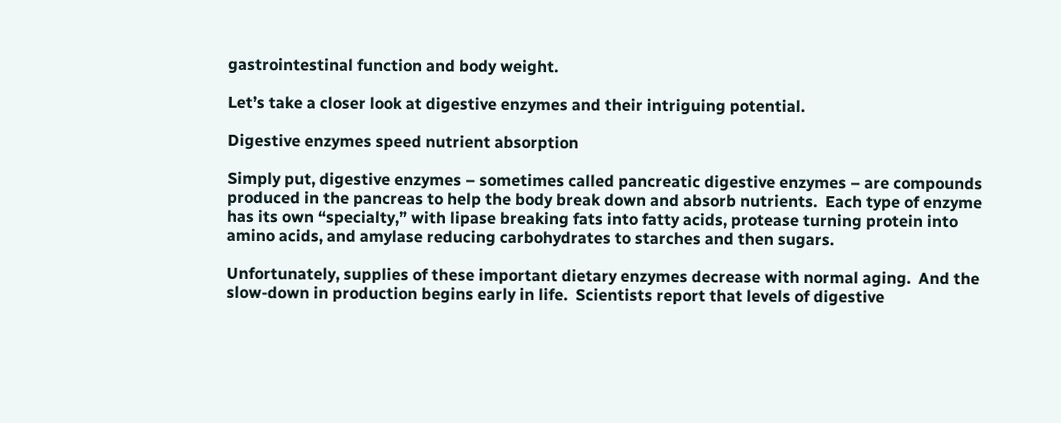gastrointestinal function and body weight.

Let’s take a closer look at digestive enzymes and their intriguing potential.

Digestive enzymes speed nutrient absorption

Simply put, digestive enzymes – sometimes called pancreatic digestive enzymes – are compounds produced in the pancreas to help the body break down and absorb nutrients.  Each type of enzyme has its own “specialty,” with lipase breaking fats into fatty acids, protease turning protein into amino acids, and amylase reducing carbohydrates to starches and then sugars.

Unfortunately, supplies of these important dietary enzymes decrease with normal aging.  And the slow-down in production begins early in life.  Scientists report that levels of digestive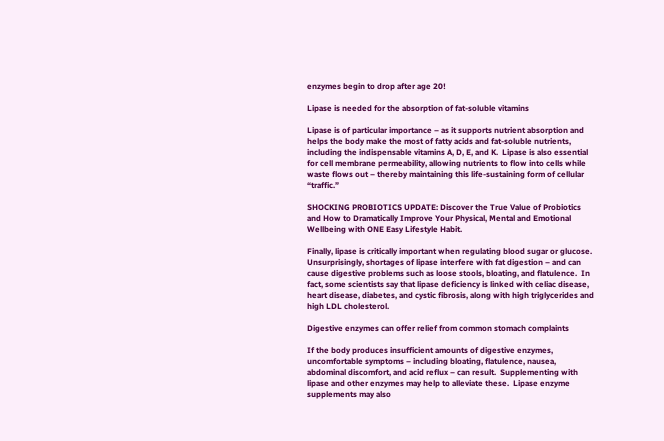enzymes begin to drop after age 20!

Lipase is needed for the absorption of fat-soluble vitamins

Lipase is of particular importance – as it supports nutrient absorption and helps the body make the most of fatty acids and fat-soluble nutrients, including the indispensable vitamins A, D, E, and K.  Lipase is also essential for cell membrane permeability, allowing nutrients to flow into cells while waste flows out – thereby maintaining this life-sustaining form of cellular “traffic.”

SHOCKING PROBIOTICS UPDATE: Discover the True Value of Probiotics and How to Dramatically Improve Your Physical, Mental and Emotional Wellbeing with ONE Easy Lifestyle Habit.

Finally, lipase is critically important when regulating blood sugar or glucose.  Unsurprisingly, shortages of lipase interfere with fat digestion – and can cause digestive problems such as loose stools, bloating, and flatulence.  In fact, some scientists say that lipase deficiency is linked with celiac disease, heart disease, diabetes, and cystic fibrosis, along with high triglycerides and high LDL cholesterol.

Digestive enzymes can offer relief from common stomach complaints

If the body produces insufficient amounts of digestive enzymes, uncomfortable symptoms – including bloating, flatulence, nausea, abdominal discomfort, and acid reflux – can result.  Supplementing with lipase and other enzymes may help to alleviate these.  Lipase enzyme supplements may also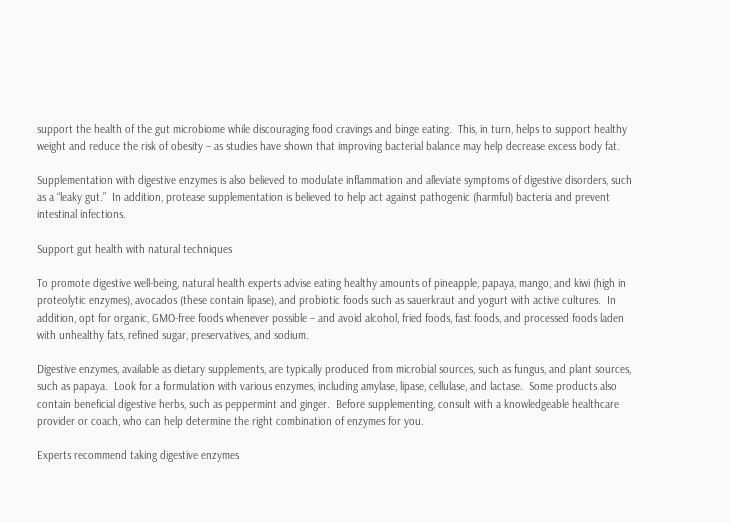support the health of the gut microbiome while discouraging food cravings and binge eating.  This, in turn, helps to support healthy weight and reduce the risk of obesity – as studies have shown that improving bacterial balance may help decrease excess body fat.

Supplementation with digestive enzymes is also believed to modulate inflammation and alleviate symptoms of digestive disorders, such as a “leaky gut.”  In addition, protease supplementation is believed to help act against pathogenic (harmful) bacteria and prevent intestinal infections.

Support gut health with natural techniques

To promote digestive well-being, natural health experts advise eating healthy amounts of pineapple, papaya, mango, and kiwi (high in proteolytic enzymes), avocados (these contain lipase), and probiotic foods such as sauerkraut and yogurt with active cultures.  In addition, opt for organic, GMO-free foods whenever possible – and avoid alcohol, fried foods, fast foods, and processed foods laden with unhealthy fats, refined sugar, preservatives, and sodium.

Digestive enzymes, available as dietary supplements, are typically produced from microbial sources, such as fungus, and plant sources, such as papaya.  Look for a formulation with various enzymes, including amylase, lipase, cellulase, and lactase.  Some products also contain beneficial digestive herbs, such as peppermint and ginger.  Before supplementing, consult with a knowledgeable healthcare provider or coach, who can help determine the right combination of enzymes for you.

Experts recommend taking digestive enzymes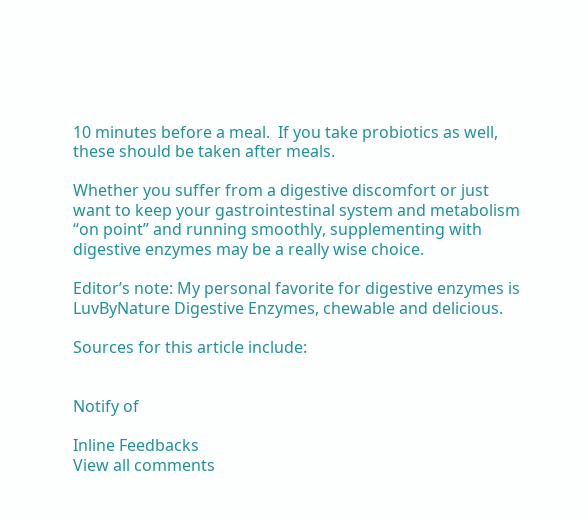10 minutes before a meal.  If you take probiotics as well, these should be taken after meals.

Whether you suffer from a digestive discomfort or just want to keep your gastrointestinal system and metabolism “on point” and running smoothly, supplementing with digestive enzymes may be a really wise choice.

Editor’s note: My personal favorite for digestive enzymes is LuvByNature Digestive Enzymes, chewable and delicious.

Sources for this article include:


Notify of

Inline Feedbacks
View all comments